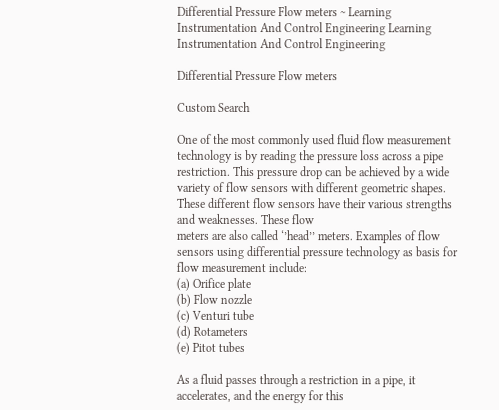Differential Pressure Flow meters ~ Learning Instrumentation And Control Engineering Learning Instrumentation And Control Engineering

Differential Pressure Flow meters

Custom Search

One of the most commonly used fluid flow measurement technology is by reading the pressure loss across a pipe restriction. This pressure drop can be achieved by a wide variety of flow sensors with different geometric shapes. These different flow sensors have their various strengths and weaknesses. These flow
meters are also called ‘’head’’ meters. Examples of flow sensors using differential pressure technology as basis for flow measurement include:
(a) Orifice plate
(b) Flow nozzle
(c) Venturi tube
(d) Rotameters
(e) Pitot tubes

As a fluid passes through a restriction in a pipe, it accelerates, and the energy for this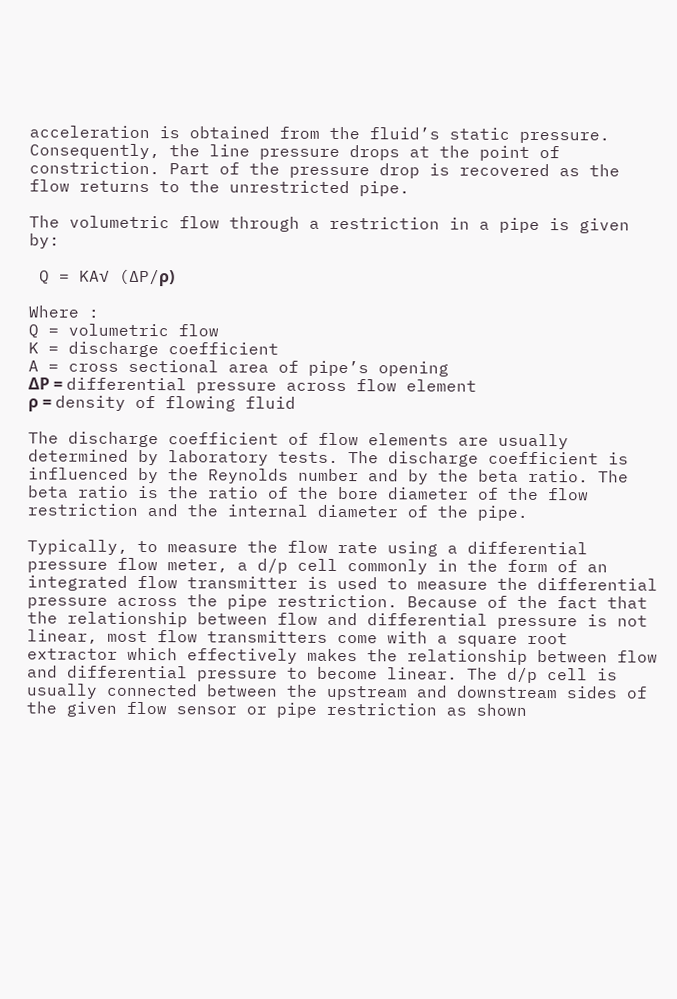acceleration is obtained from the fluid’s static pressure. Consequently, the line pressure drops at the point of constriction. Part of the pressure drop is recovered as the flow returns to the unrestricted pipe.

The volumetric flow through a restriction in a pipe is given by:

 Q = KA√ (∆P/ρ)

Where :
Q = volumetric flow
K = discharge coefficient
A = cross sectional area of pipe’s opening
ΔP = differential pressure across flow element
ρ = density of flowing fluid

The discharge coefficient of flow elements are usually determined by laboratory tests. The discharge coefficient is influenced by the Reynolds number and by the beta ratio. The beta ratio is the ratio of the bore diameter of the flow restriction and the internal diameter of the pipe.

Typically, to measure the flow rate using a differential pressure flow meter, a d/p cell commonly in the form of an integrated flow transmitter is used to measure the differential pressure across the pipe restriction. Because of the fact that the relationship between flow and differential pressure is not linear, most flow transmitters come with a square root extractor which effectively makes the relationship between flow and differential pressure to become linear. The d/p cell is usually connected between the upstream and downstream sides of the given flow sensor or pipe restriction as shown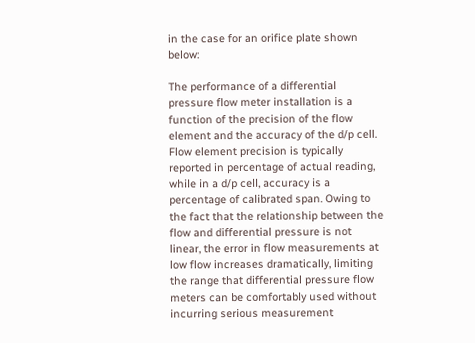in the case for an orifice plate shown below:

The performance of a differential pressure flow meter installation is a function of the precision of the flow element and the accuracy of the d/p cell. Flow element precision is typically reported in percentage of actual reading, while in a d/p cell, accuracy is a percentage of calibrated span. Owing to the fact that the relationship between the flow and differential pressure is not linear, the error in flow measurements at low flow increases dramatically, limiting the range that differential pressure flow meters can be comfortably used without incurring serious measurement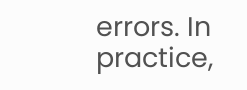errors. In practice,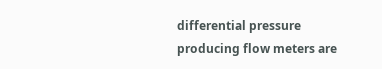differential pressure producing flow meters are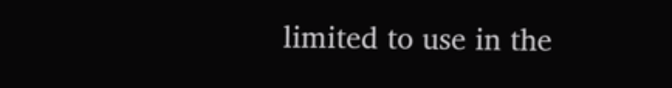limited to use in the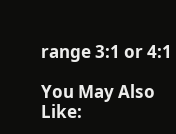range 3:1 or 4:1

You May Also Like: